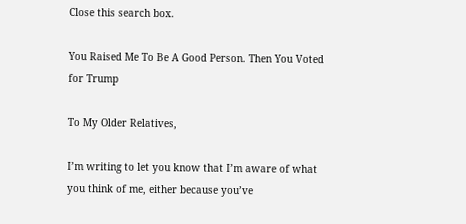Close this search box.

You Raised Me To Be A Good Person. Then You Voted for Trump

To My Older Relatives,

I’m writing to let you know that I’m aware of what you think of me, either because you’ve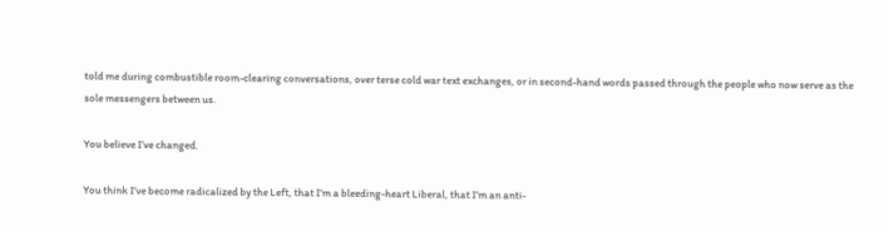told me during combustible room-clearing conversations, over terse cold war text exchanges, or in second-hand words passed through the people who now serve as the sole messengers between us.

You believe I’ve changed.

You think I’ve become radicalized by the Left, that I’m a bleeding-heart Liberal, that I’m an anti-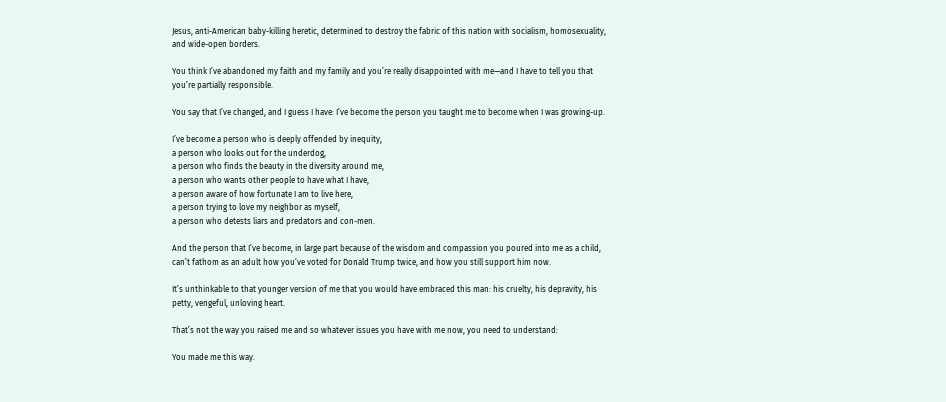Jesus, anti-American baby-killing heretic, determined to destroy the fabric of this nation with socialism, homosexuality, and wide-open borders.

You think I’ve abandoned my faith and my family and you’re really disappointed with me—and I have to tell you that you’re partially responsible.

You say that I’ve changed, and I guess I have: I’ve become the person you taught me to become when I was growing-up.

I’ve become a person who is deeply offended by inequity,
a person who looks out for the underdog,
a person who finds the beauty in the diversity around me,
a person who wants other people to have what I have,
a person aware of how fortunate I am to live here,
a person trying to love my neighbor as myself,
a person who detests liars and predators and con-men.

And the person that I’ve become, in large part because of the wisdom and compassion you poured into me as a child, can’t fathom as an adult how you’ve voted for Donald Trump twice, and how you still support him now.

It’s unthinkable to that younger version of me that you would have embraced this man: his cruelty, his depravity, his petty, vengeful, unloving heart.

That’s not the way you raised me and so whatever issues you have with me now, you need to understand:

You made me this way.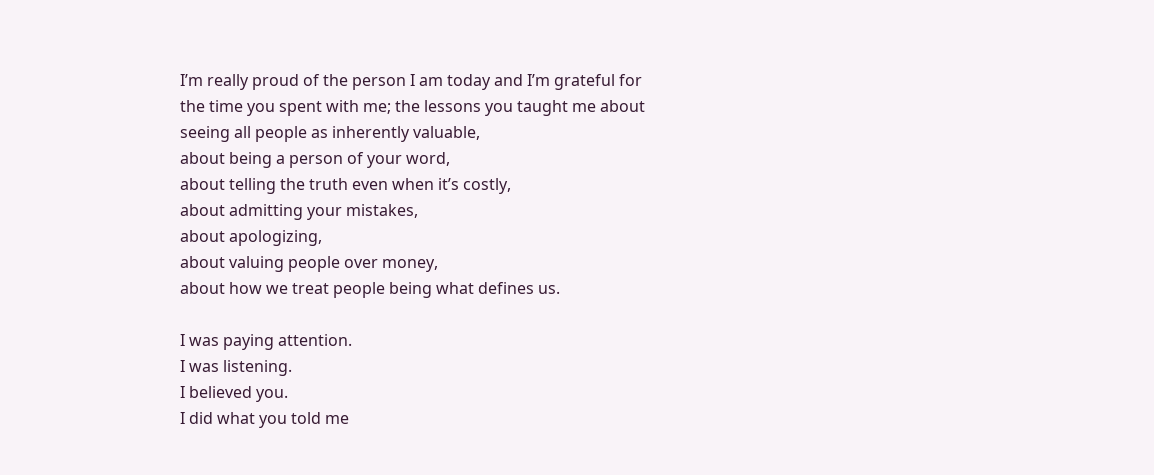I’m really proud of the person I am today and I’m grateful for the time you spent with me; the lessons you taught me about seeing all people as inherently valuable,
about being a person of your word,
about telling the truth even when it’s costly,
about admitting your mistakes,
about apologizing,
about valuing people over money,
about how we treat people being what defines us.

I was paying attention.
I was listening.
I believed you.
I did what you told me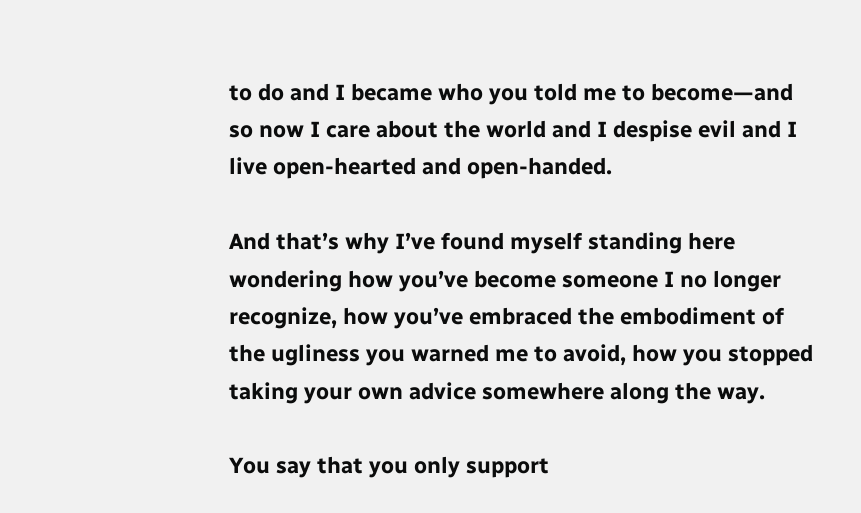to do and I became who you told me to become—and so now I care about the world and I despise evil and I live open-hearted and open-handed.

And that’s why I’ve found myself standing here wondering how you’ve become someone I no longer recognize, how you’ve embraced the embodiment of the ugliness you warned me to avoid, how you stopped taking your own advice somewhere along the way.

You say that you only support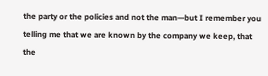the party or the policies and not the man—but I remember you telling me that we are known by the company we keep, that the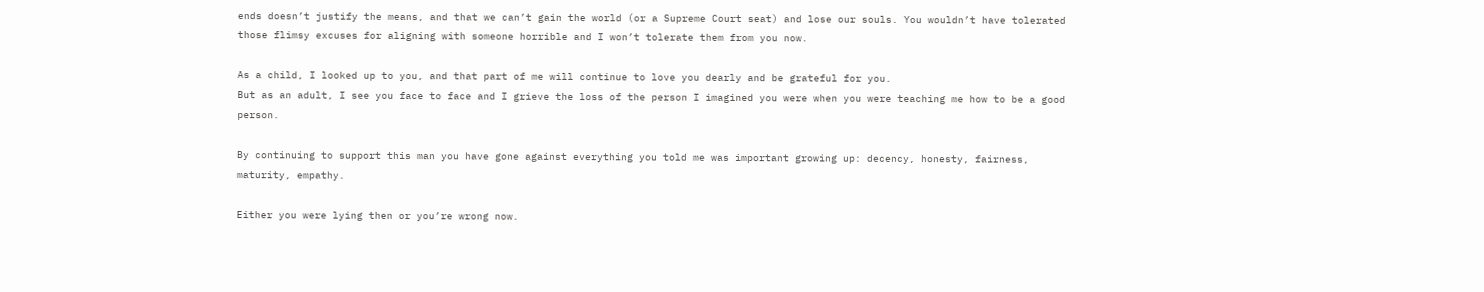ends doesn’t justify the means, and that we can’t gain the world (or a Supreme Court seat) and lose our souls. You wouldn’t have tolerated those flimsy excuses for aligning with someone horrible and I won’t tolerate them from you now.

As a child, I looked up to you, and that part of me will continue to love you dearly and be grateful for you.
But as an adult, I see you face to face and I grieve the loss of the person I imagined you were when you were teaching me how to be a good person.

By continuing to support this man you have gone against everything you told me was important growing up: decency, honesty, fairness, maturity, empathy.

Either you were lying then or you’re wrong now.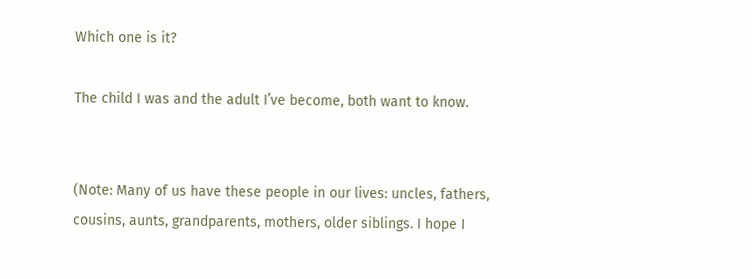Which one is it?

The child I was and the adult I’ve become, both want to know.


(Note: Many of us have these people in our lives: uncles, fathers, cousins, aunts, grandparents, mothers, older siblings. I hope I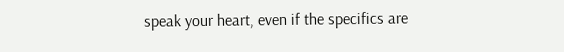speak your heart, even if the specifics are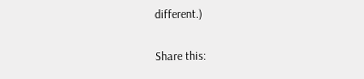different.)

Share this: